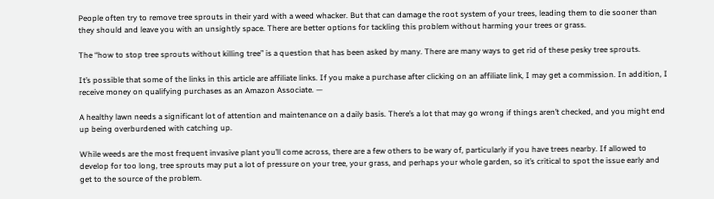People often try to remove tree sprouts in their yard with a weed whacker. But that can damage the root system of your trees, leading them to die sooner than they should and leave you with an unsightly space. There are better options for tackling this problem without harming your trees or grass.

The “how to stop tree sprouts without killing tree” is a question that has been asked by many. There are many ways to get rid of these pesky tree sprouts.

It’s possible that some of the links in this article are affiliate links. If you make a purchase after clicking on an affiliate link, I may get a commission. In addition, I receive money on qualifying purchases as an Amazon Associate. —

A healthy lawn needs a significant lot of attention and maintenance on a daily basis. There’s a lot that may go wrong if things aren’t checked, and you might end up being overburdened with catching up.

While weeds are the most frequent invasive plant you’ll come across, there are a few others to be wary of, particularly if you have trees nearby. If allowed to develop for too long, tree sprouts may put a lot of pressure on your tree, your grass, and perhaps your whole garden, so it’s critical to spot the issue early and get to the source of the problem.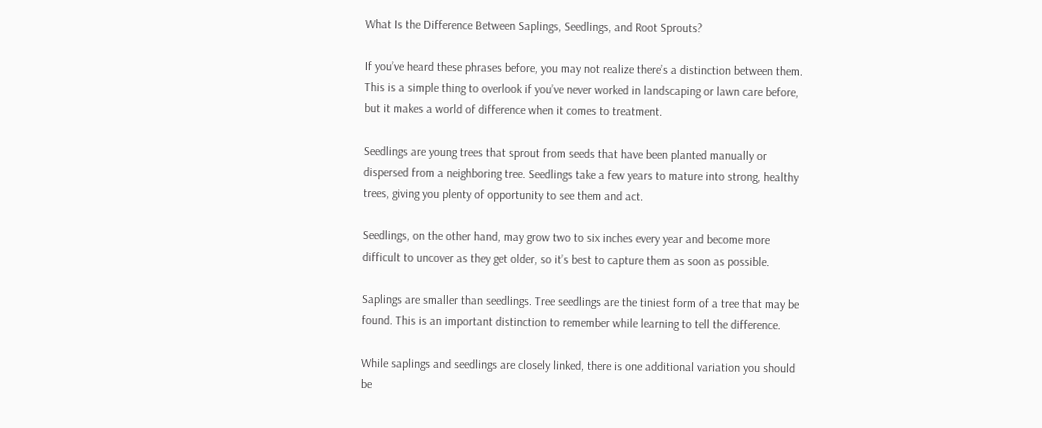What Is the Difference Between Saplings, Seedlings, and Root Sprouts?

If you’ve heard these phrases before, you may not realize there’s a distinction between them. This is a simple thing to overlook if you’ve never worked in landscaping or lawn care before, but it makes a world of difference when it comes to treatment.

Seedlings are young trees that sprout from seeds that have been planted manually or dispersed from a neighboring tree. Seedlings take a few years to mature into strong, healthy trees, giving you plenty of opportunity to see them and act.

Seedlings, on the other hand, may grow two to six inches every year and become more difficult to uncover as they get older, so it’s best to capture them as soon as possible.

Saplings are smaller than seedlings. Tree seedlings are the tiniest form of a tree that may be found. This is an important distinction to remember while learning to tell the difference.

While saplings and seedlings are closely linked, there is one additional variation you should be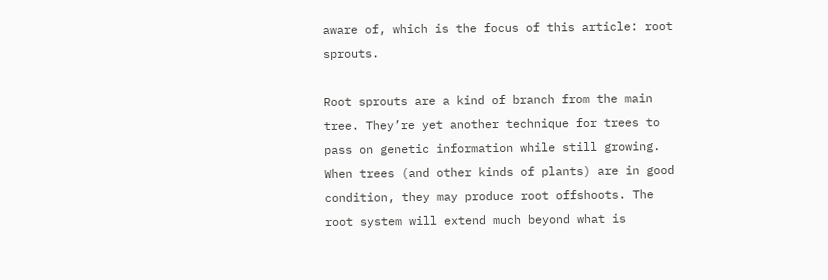aware of, which is the focus of this article: root sprouts.

Root sprouts are a kind of branch from the main tree. They’re yet another technique for trees to pass on genetic information while still growing. When trees (and other kinds of plants) are in good condition, they may produce root offshoots. The root system will extend much beyond what is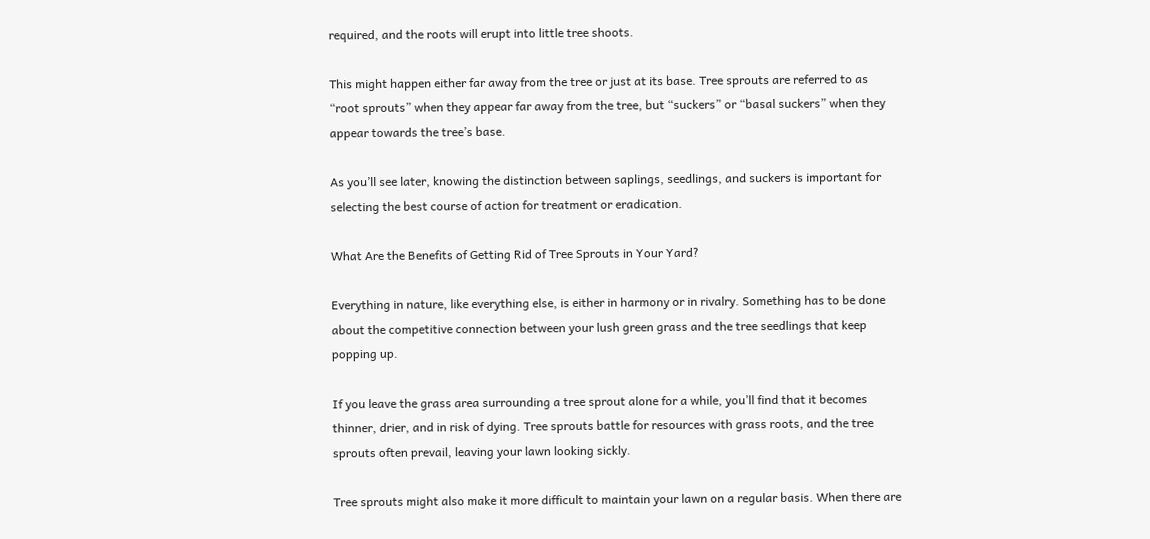required, and the roots will erupt into little tree shoots.

This might happen either far away from the tree or just at its base. Tree sprouts are referred to as “root sprouts” when they appear far away from the tree, but “suckers” or “basal suckers” when they appear towards the tree’s base.

As you’ll see later, knowing the distinction between saplings, seedlings, and suckers is important for selecting the best course of action for treatment or eradication.

What Are the Benefits of Getting Rid of Tree Sprouts in Your Yard?

Everything in nature, like everything else, is either in harmony or in rivalry. Something has to be done about the competitive connection between your lush green grass and the tree seedlings that keep popping up.

If you leave the grass area surrounding a tree sprout alone for a while, you’ll find that it becomes thinner, drier, and in risk of dying. Tree sprouts battle for resources with grass roots, and the tree sprouts often prevail, leaving your lawn looking sickly.

Tree sprouts might also make it more difficult to maintain your lawn on a regular basis. When there are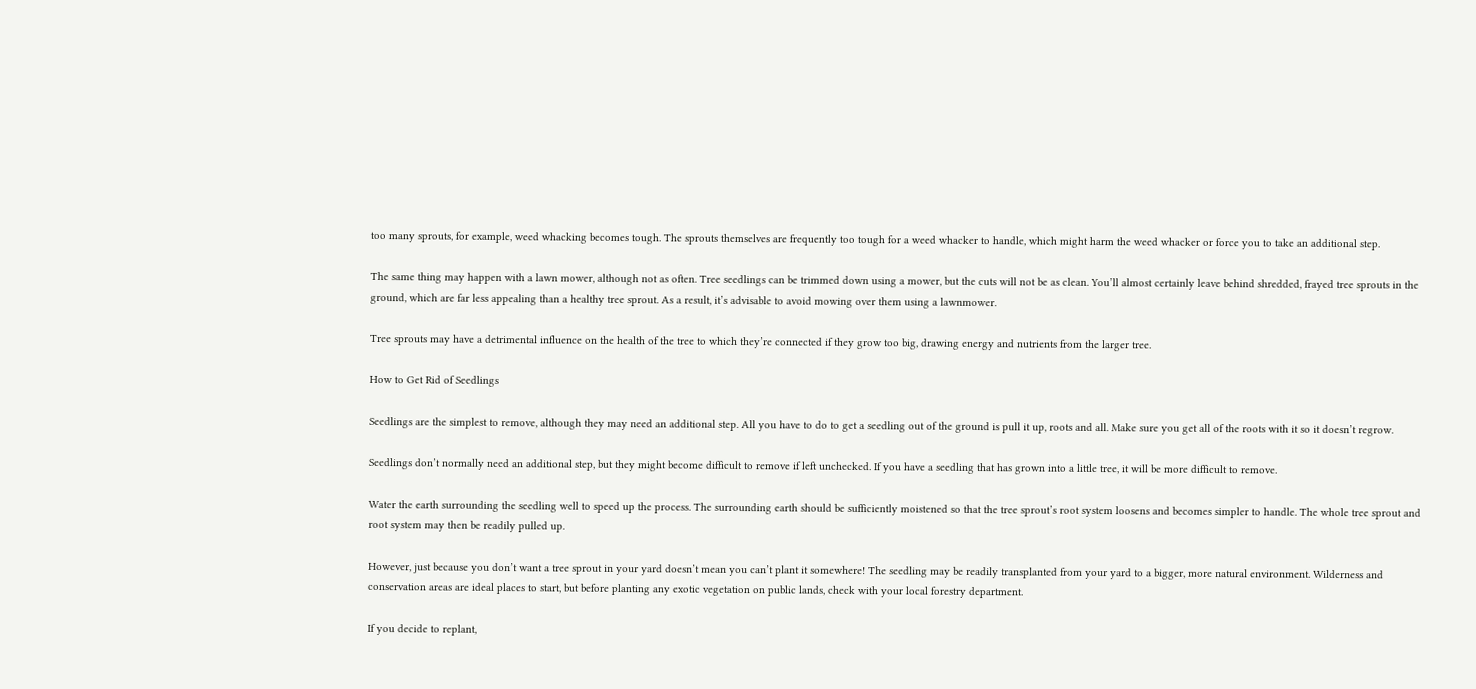too many sprouts, for example, weed whacking becomes tough. The sprouts themselves are frequently too tough for a weed whacker to handle, which might harm the weed whacker or force you to take an additional step.

The same thing may happen with a lawn mower, although not as often. Tree seedlings can be trimmed down using a mower, but the cuts will not be as clean. You’ll almost certainly leave behind shredded, frayed tree sprouts in the ground, which are far less appealing than a healthy tree sprout. As a result, it’s advisable to avoid mowing over them using a lawnmower.

Tree sprouts may have a detrimental influence on the health of the tree to which they’re connected if they grow too big, drawing energy and nutrients from the larger tree.

How to Get Rid of Seedlings

Seedlings are the simplest to remove, although they may need an additional step. All you have to do to get a seedling out of the ground is pull it up, roots and all. Make sure you get all of the roots with it so it doesn’t regrow.

Seedlings don’t normally need an additional step, but they might become difficult to remove if left unchecked. If you have a seedling that has grown into a little tree, it will be more difficult to remove.

Water the earth surrounding the seedling well to speed up the process. The surrounding earth should be sufficiently moistened so that the tree sprout’s root system loosens and becomes simpler to handle. The whole tree sprout and root system may then be readily pulled up.

However, just because you don’t want a tree sprout in your yard doesn’t mean you can’t plant it somewhere! The seedling may be readily transplanted from your yard to a bigger, more natural environment. Wilderness and conservation areas are ideal places to start, but before planting any exotic vegetation on public lands, check with your local forestry department.

If you decide to replant,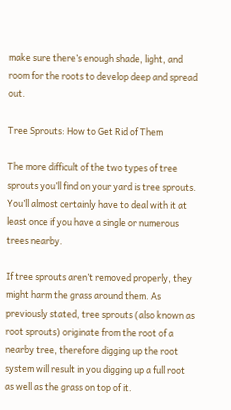make sure there’s enough shade, light, and room for the roots to develop deep and spread out.

Tree Sprouts: How to Get Rid of Them

The more difficult of the two types of tree sprouts you’ll find on your yard is tree sprouts. You’ll almost certainly have to deal with it at least once if you have a single or numerous trees nearby.

If tree sprouts aren’t removed properly, they might harm the grass around them. As previously stated, tree sprouts (also known as root sprouts) originate from the root of a nearby tree, therefore digging up the root system will result in you digging up a full root as well as the grass on top of it.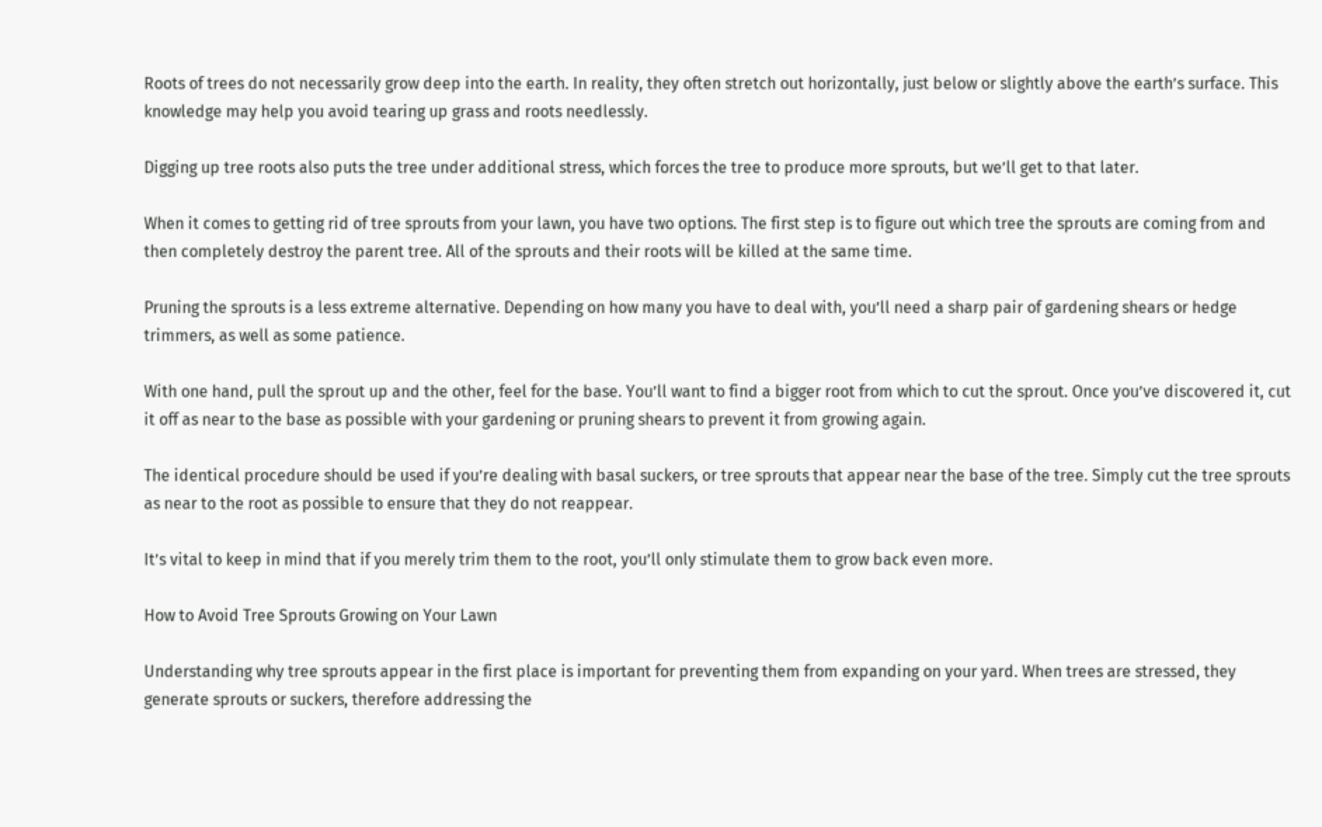Roots of trees do not necessarily grow deep into the earth. In reality, they often stretch out horizontally, just below or slightly above the earth’s surface. This knowledge may help you avoid tearing up grass and roots needlessly.

Digging up tree roots also puts the tree under additional stress, which forces the tree to produce more sprouts, but we’ll get to that later.

When it comes to getting rid of tree sprouts from your lawn, you have two options. The first step is to figure out which tree the sprouts are coming from and then completely destroy the parent tree. All of the sprouts and their roots will be killed at the same time.

Pruning the sprouts is a less extreme alternative. Depending on how many you have to deal with, you’ll need a sharp pair of gardening shears or hedge trimmers, as well as some patience.

With one hand, pull the sprout up and the other, feel for the base. You’ll want to find a bigger root from which to cut the sprout. Once you’ve discovered it, cut it off as near to the base as possible with your gardening or pruning shears to prevent it from growing again.

The identical procedure should be used if you’re dealing with basal suckers, or tree sprouts that appear near the base of the tree. Simply cut the tree sprouts as near to the root as possible to ensure that they do not reappear.

It’s vital to keep in mind that if you merely trim them to the root, you’ll only stimulate them to grow back even more.

How to Avoid Tree Sprouts Growing on Your Lawn

Understanding why tree sprouts appear in the first place is important for preventing them from expanding on your yard. When trees are stressed, they generate sprouts or suckers, therefore addressing the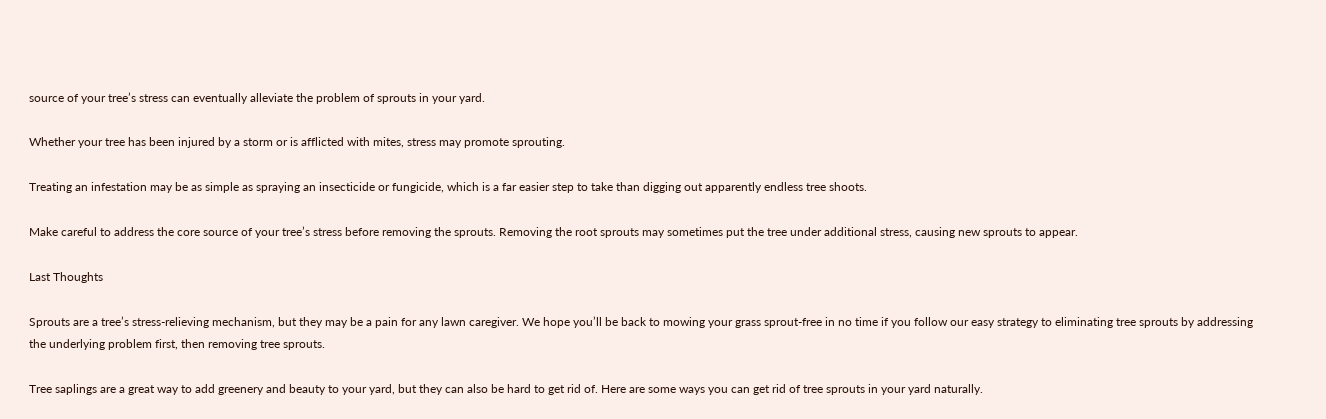source of your tree’s stress can eventually alleviate the problem of sprouts in your yard.

Whether your tree has been injured by a storm or is afflicted with mites, stress may promote sprouting.

Treating an infestation may be as simple as spraying an insecticide or fungicide, which is a far easier step to take than digging out apparently endless tree shoots.

Make careful to address the core source of your tree’s stress before removing the sprouts. Removing the root sprouts may sometimes put the tree under additional stress, causing new sprouts to appear.

Last Thoughts

Sprouts are a tree’s stress-relieving mechanism, but they may be a pain for any lawn caregiver. We hope you’ll be back to mowing your grass sprout-free in no time if you follow our easy strategy to eliminating tree sprouts by addressing the underlying problem first, then removing tree sprouts.

Tree saplings are a great way to add greenery and beauty to your yard, but they can also be hard to get rid of. Here are some ways you can get rid of tree sprouts in your yard naturally.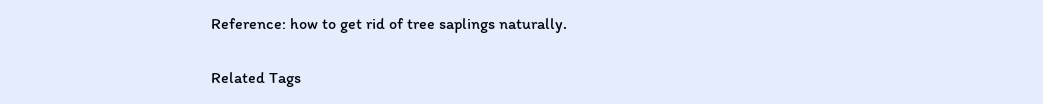Reference: how to get rid of tree saplings naturally.

Related Tags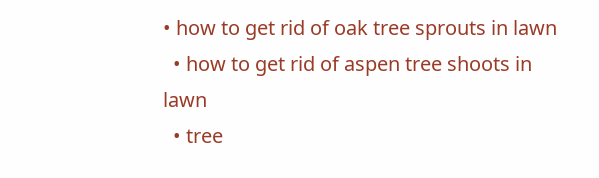• how to get rid of oak tree sprouts in lawn
  • how to get rid of aspen tree shoots in lawn
  • tree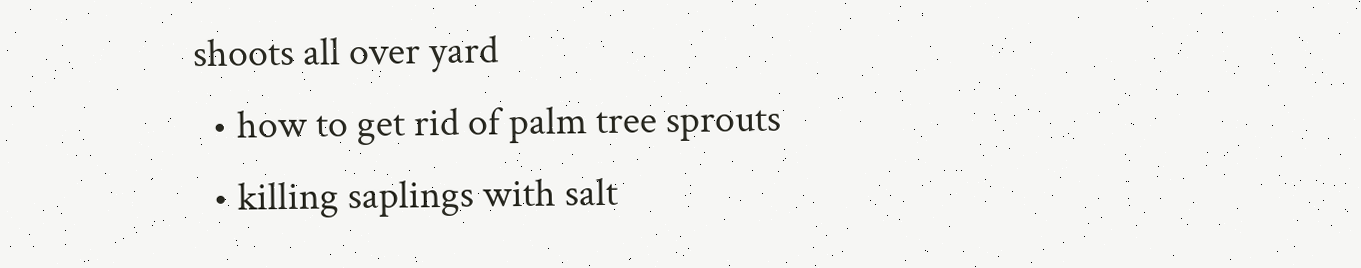shoots all over yard
  • how to get rid of palm tree sprouts
  • killing saplings with salt